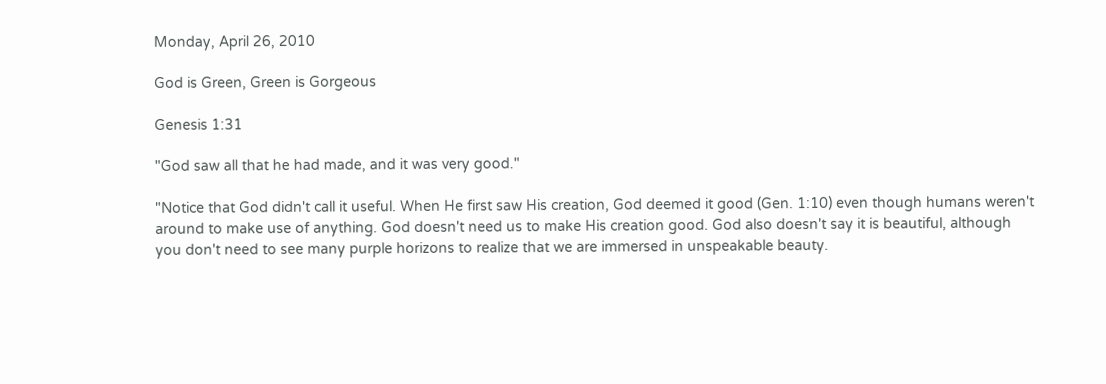Monday, April 26, 2010

God is Green, Green is Gorgeous

Genesis 1:31

"God saw all that he had made, and it was very good."

"Notice that God didn't call it useful. When He first saw His creation, God deemed it good (Gen. 1:10) even though humans weren't around to make use of anything. God doesn't need us to make His creation good. God also doesn't say it is beautiful, although you don't need to see many purple horizons to realize that we are immersed in unspeakable beauty.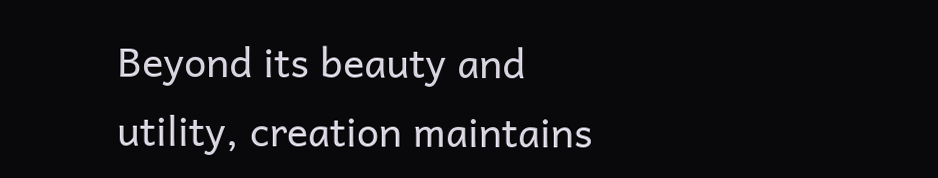Beyond its beauty and utility, creation maintains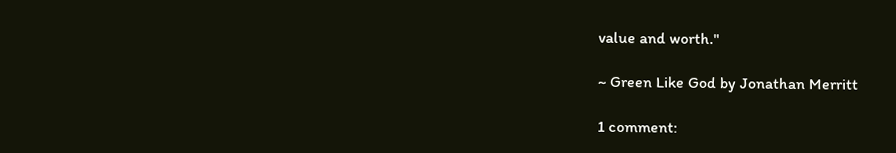value and worth."

~ Green Like God by Jonathan Merritt

1 comment: